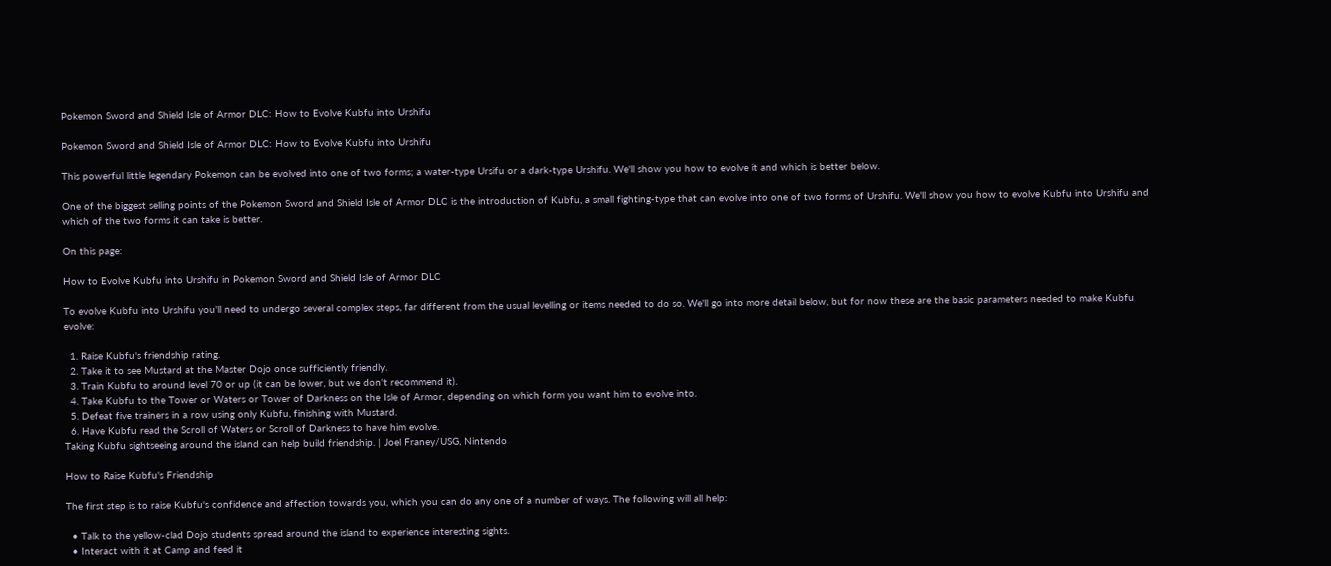Pokemon Sword and Shield Isle of Armor DLC: How to Evolve Kubfu into Urshifu

Pokemon Sword and Shield Isle of Armor DLC: How to Evolve Kubfu into Urshifu

This powerful little legendary Pokemon can be evolved into one of two forms; a water-type Ursifu or a dark-type Urshifu. We'll show you how to evolve it and which is better below.

One of the biggest selling points of the Pokemon Sword and Shield Isle of Armor DLC is the introduction of Kubfu, a small fighting-type that can evolve into one of two forms of Urshifu. We'll show you how to evolve Kubfu into Urshifu and which of the two forms it can take is better.

On this page:

How to Evolve Kubfu into Urshifu in Pokemon Sword and Shield Isle of Armor DLC

To evolve Kubfu into Urshifu you'll need to undergo several complex steps, far different from the usual levelling or items needed to do so. We'll go into more detail below, but for now these are the basic parameters needed to make Kubfu evolve:

  1. Raise Kubfu's friendship rating.
  2. Take it to see Mustard at the Master Dojo once sufficiently friendly.
  3. Train Kubfu to around level 70 or up (it can be lower, but we don't recommend it).
  4. Take Kubfu to the Tower or Waters or Tower of Darkness on the Isle of Armor, depending on which form you want him to evolve into.
  5. Defeat five trainers in a row using only Kubfu, finishing with Mustard.
  6. Have Kubfu read the Scroll of Waters or Scroll of Darkness to have him evolve.
Taking Kubfu sightseeing around the island can help build friendship. | Joel Franey/USG, Nintendo

How to Raise Kubfu's Friendship

The first step is to raise Kubfu's confidence and affection towards you, which you can do any one of a number of ways. The following will all help:

  • Talk to the yellow-clad Dojo students spread around the island to experience interesting sights.
  • Interact with it at Camp and feed it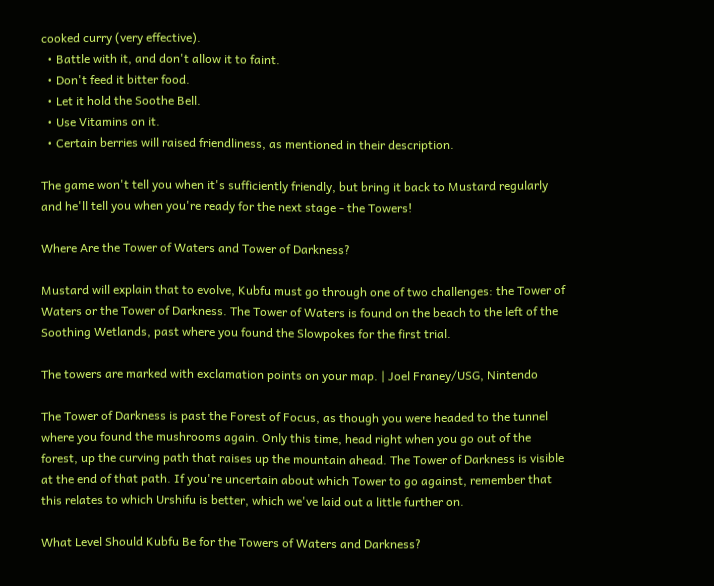cooked curry (very effective).
  • Battle with it, and don't allow it to faint.
  • Don't feed it bitter food.
  • Let it hold the Soothe Bell.
  • Use Vitamins on it.
  • Certain berries will raised friendliness, as mentioned in their description.

The game won't tell you when it's sufficiently friendly, but bring it back to Mustard regularly and he'll tell you when you're ready for the next stage - the Towers!

Where Are the Tower of Waters and Tower of Darkness?

Mustard will explain that to evolve, Kubfu must go through one of two challenges: the Tower of Waters or the Tower of Darkness. The Tower of Waters is found on the beach to the left of the Soothing Wetlands, past where you found the Slowpokes for the first trial.

The towers are marked with exclamation points on your map. | Joel Franey/USG, Nintendo

The Tower of Darkness is past the Forest of Focus, as though you were headed to the tunnel where you found the mushrooms again. Only this time, head right when you go out of the forest, up the curving path that raises up the mountain ahead. The Tower of Darkness is visible at the end of that path. If you're uncertain about which Tower to go against, remember that this relates to which Urshifu is better, which we've laid out a little further on.

What Level Should Kubfu Be for the Towers of Waters and Darkness?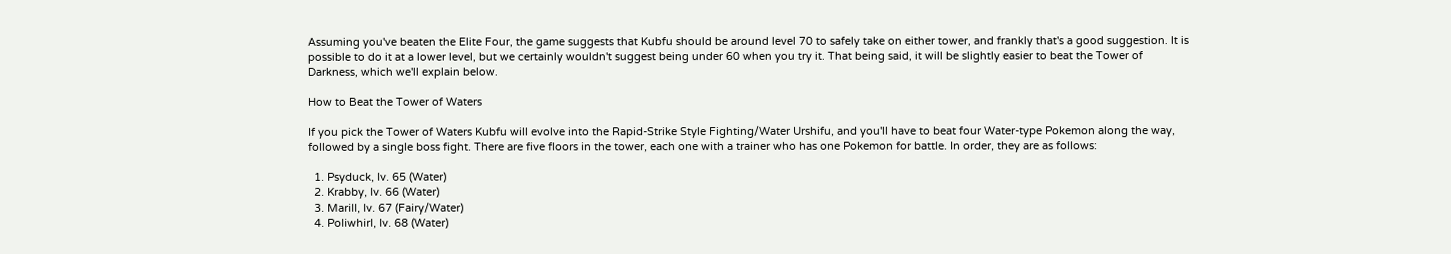Assuming you've beaten the Elite Four, the game suggests that Kubfu should be around level 70 to safely take on either tower, and frankly that's a good suggestion. It is possible to do it at a lower level, but we certainly wouldn't suggest being under 60 when you try it. That being said, it will be slightly easier to beat the Tower of Darkness, which we'll explain below.

How to Beat the Tower of Waters

If you pick the Tower of Waters Kubfu will evolve into the Rapid-Strike Style Fighting/Water Urshifu, and you'll have to beat four Water-type Pokemon along the way, followed by a single boss fight. There are five floors in the tower, each one with a trainer who has one Pokemon for battle. In order, they are as follows:

  1. Psyduck, lv. 65 (Water)
  2. Krabby, lv. 66 (Water)
  3. Marill, lv. 67 (Fairy/Water)
  4. Poliwhirl, lv. 68 (Water)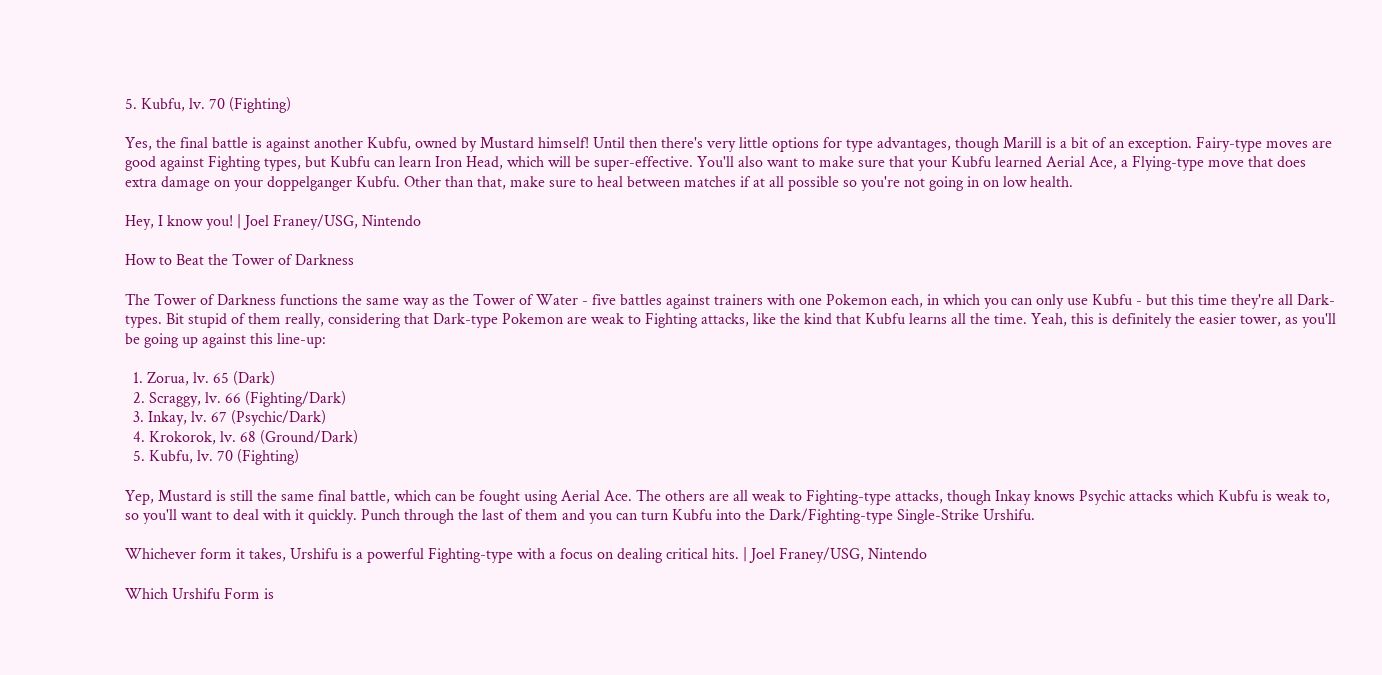5. Kubfu, lv. 70 (Fighting)

Yes, the final battle is against another Kubfu, owned by Mustard himself! Until then there's very little options for type advantages, though Marill is a bit of an exception. Fairy-type moves are good against Fighting types, but Kubfu can learn Iron Head, which will be super-effective. You'll also want to make sure that your Kubfu learned Aerial Ace, a Flying-type move that does extra damage on your doppelganger Kubfu. Other than that, make sure to heal between matches if at all possible so you're not going in on low health.

Hey, I know you! | Joel Franey/USG, Nintendo

How to Beat the Tower of Darkness

The Tower of Darkness functions the same way as the Tower of Water - five battles against trainers with one Pokemon each, in which you can only use Kubfu - but this time they're all Dark-types. Bit stupid of them really, considering that Dark-type Pokemon are weak to Fighting attacks, like the kind that Kubfu learns all the time. Yeah, this is definitely the easier tower, as you'll be going up against this line-up:

  1. Zorua, lv. 65 (Dark)
  2. Scraggy, lv. 66 (Fighting/Dark)
  3. Inkay, lv. 67 (Psychic/Dark)
  4. Krokorok, lv. 68 (Ground/Dark)
  5. Kubfu, lv. 70 (Fighting)

Yep, Mustard is still the same final battle, which can be fought using Aerial Ace. The others are all weak to Fighting-type attacks, though Inkay knows Psychic attacks which Kubfu is weak to, so you'll want to deal with it quickly. Punch through the last of them and you can turn Kubfu into the Dark/Fighting-type Single-Strike Urshifu.

Whichever form it takes, Urshifu is a powerful Fighting-type with a focus on dealing critical hits. | Joel Franey/USG, Nintendo

Which Urshifu Form is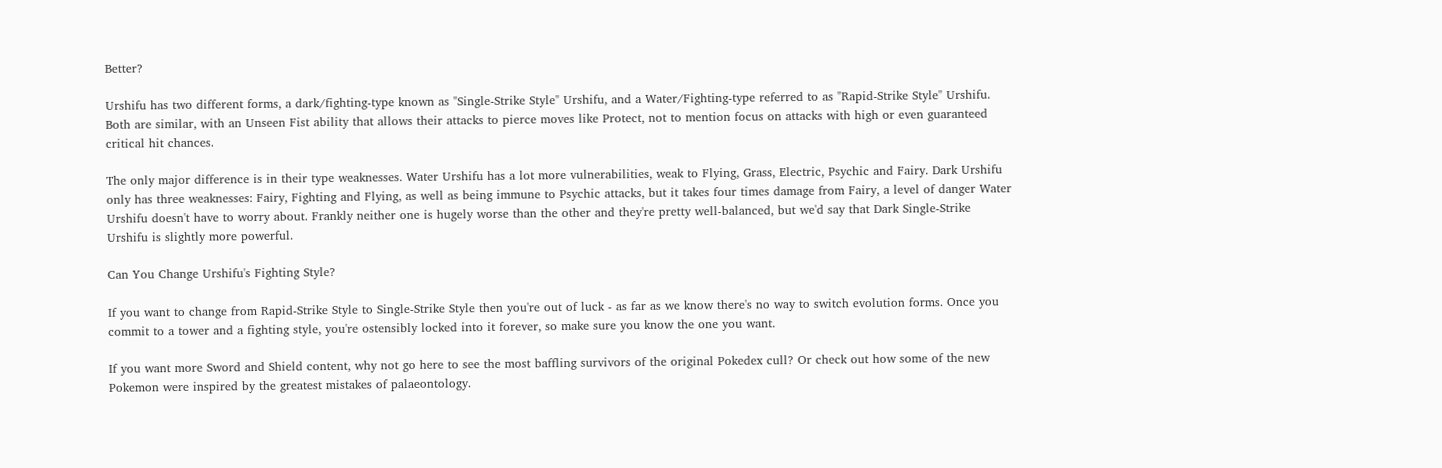Better?

Urshifu has two different forms, a dark/fighting-type known as "Single-Strike Style" Urshifu, and a Water/Fighting-type referred to as "Rapid-Strike Style" Urshifu. Both are similar, with an Unseen Fist ability that allows their attacks to pierce moves like Protect, not to mention focus on attacks with high or even guaranteed critical hit chances.

The only major difference is in their type weaknesses. Water Urshifu has a lot more vulnerabilities, weak to Flying, Grass, Electric, Psychic and Fairy. Dark Urshifu only has three weaknesses: Fairy, Fighting and Flying, as well as being immune to Psychic attacks, but it takes four times damage from Fairy, a level of danger Water Urshifu doesn't have to worry about. Frankly neither one is hugely worse than the other and they're pretty well-balanced, but we'd say that Dark Single-Strike Urshifu is slightly more powerful.

Can You Change Urshifu's Fighting Style?

If you want to change from Rapid-Strike Style to Single-Strike Style then you're out of luck - as far as we know there's no way to switch evolution forms. Once you commit to a tower and a fighting style, you're ostensibly locked into it forever, so make sure you know the one you want.

If you want more Sword and Shield content, why not go here to see the most baffling survivors of the original Pokedex cull? Or check out how some of the new Pokemon were inspired by the greatest mistakes of palaeontology.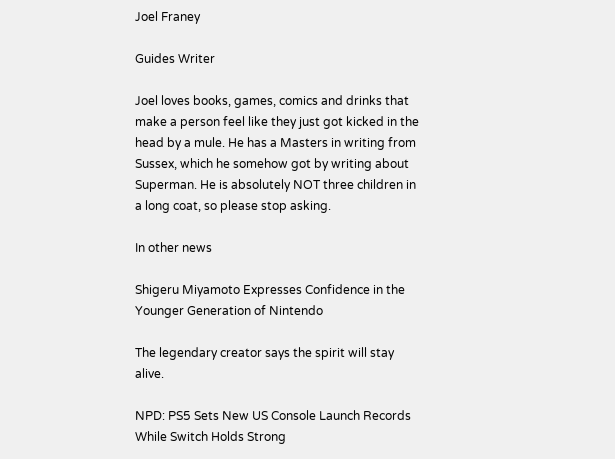Joel Franey

Guides Writer

Joel loves books, games, comics and drinks that make a person feel like they just got kicked in the head by a mule. He has a Masters in writing from Sussex, which he somehow got by writing about Superman. He is absolutely NOT three children in a long coat, so please stop asking.

In other news

Shigeru Miyamoto Expresses Confidence in the Younger Generation of Nintendo

The legendary creator says the spirit will stay alive.

NPD: PS5 Sets New US Console Launch Records While Switch Holds Strong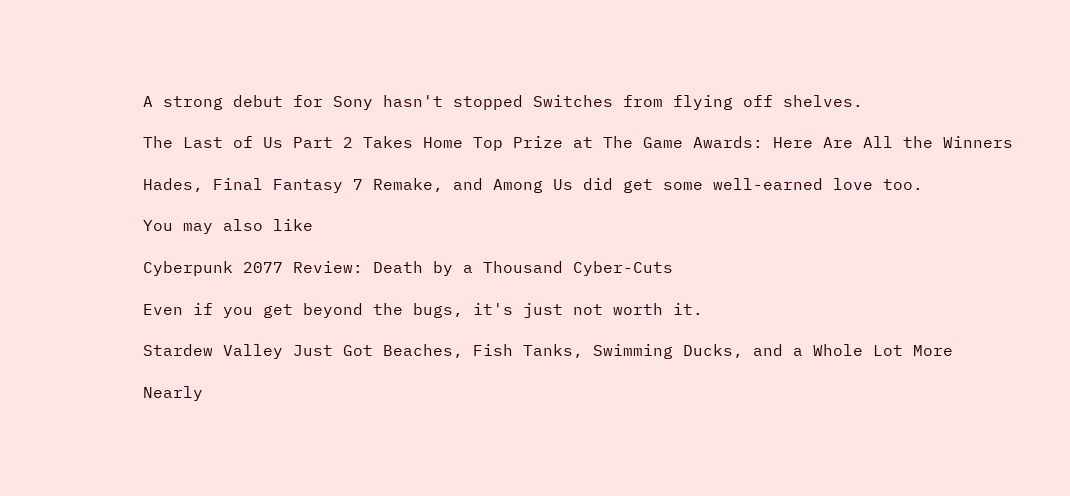A strong debut for Sony hasn't stopped Switches from flying off shelves.

The Last of Us Part 2 Takes Home Top Prize at The Game Awards: Here Are All the Winners

Hades, Final Fantasy 7 Remake, and Among Us did get some well-earned love too.

You may also like

Cyberpunk 2077 Review: Death by a Thousand Cyber-Cuts

Even if you get beyond the bugs, it's just not worth it.

Stardew Valley Just Got Beaches, Fish Tanks, Swimming Ducks, and a Whole Lot More

Nearly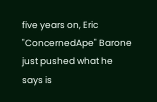five years on, Eric "ConcernedApe" Barone just pushed what he says is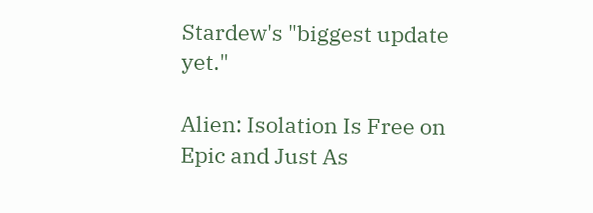Stardew's "biggest update yet."

Alien: Isolation Is Free on Epic and Just As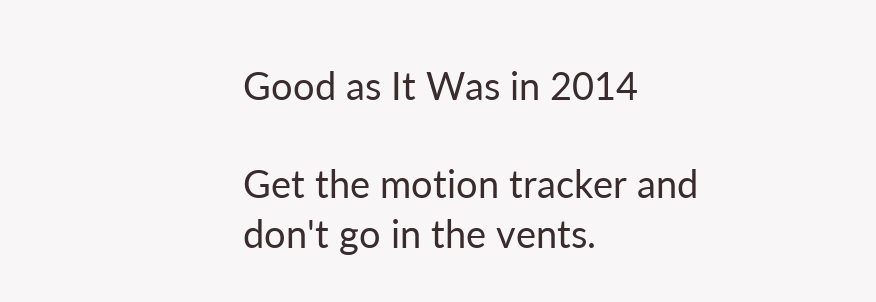Good as It Was in 2014

Get the motion tracker and don't go in the vents.